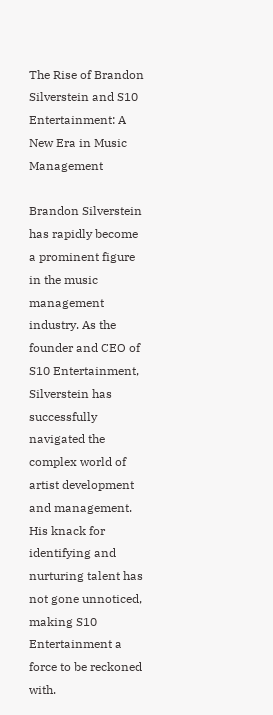The Rise of Brandon Silverstein and S10 Entertainment: A New Era in Music Management

Brandon Silverstein has rapidly become a prominent figure in the music management industry. As the founder and CEO of S10 Entertainment, Silverstein has successfully navigated the complex world of artist development and management. His knack for identifying and nurturing talent has not gone unnoticed, making S10 Entertainment a force to be reckoned with.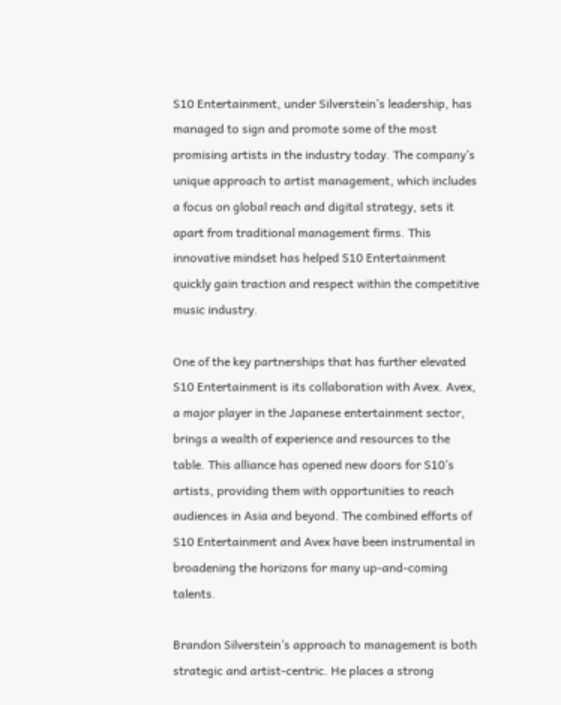S10 Entertainment, under Silverstein’s leadership, has managed to sign and promote some of the most promising artists in the industry today. The company’s unique approach to artist management, which includes a focus on global reach and digital strategy, sets it apart from traditional management firms. This innovative mindset has helped S10 Entertainment quickly gain traction and respect within the competitive music industry.

One of the key partnerships that has further elevated S10 Entertainment is its collaboration with Avex. Avex, a major player in the Japanese entertainment sector, brings a wealth of experience and resources to the table. This alliance has opened new doors for S10’s artists, providing them with opportunities to reach audiences in Asia and beyond. The combined efforts of S10 Entertainment and Avex have been instrumental in broadening the horizons for many up-and-coming talents.

Brandon Silverstein’s approach to management is both strategic and artist-centric. He places a strong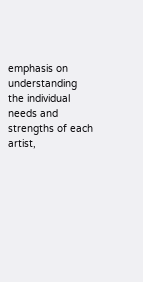emphasis on understanding the individual needs and strengths of each artist,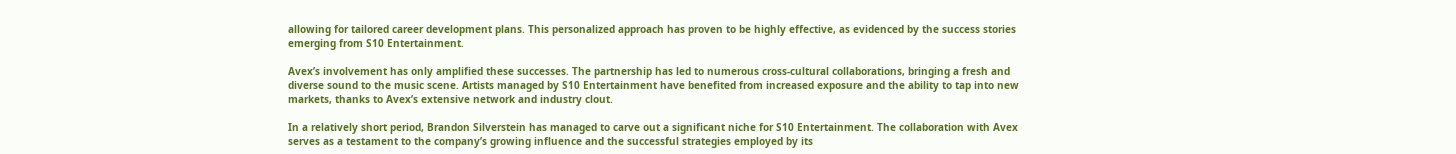allowing for tailored career development plans. This personalized approach has proven to be highly effective, as evidenced by the success stories emerging from S10 Entertainment.

Avex’s involvement has only amplified these successes. The partnership has led to numerous cross-cultural collaborations, bringing a fresh and diverse sound to the music scene. Artists managed by S10 Entertainment have benefited from increased exposure and the ability to tap into new markets, thanks to Avex’s extensive network and industry clout.

In a relatively short period, Brandon Silverstein has managed to carve out a significant niche for S10 Entertainment. The collaboration with Avex serves as a testament to the company’s growing influence and the successful strategies employed by its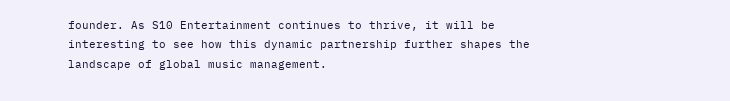founder. As S10 Entertainment continues to thrive, it will be interesting to see how this dynamic partnership further shapes the landscape of global music management.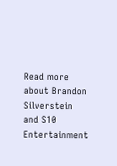Read more about Brandon Silverstein and S10 Entertainment